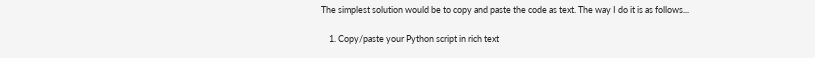The simplest solution would be to copy and paste the code as text. The way I do it is as follows...

    1. Copy/paste your Python script in rich text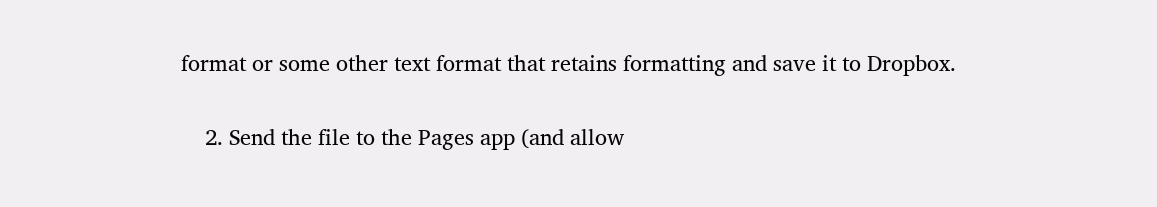format or some other text format that retains formatting and save it to Dropbox.

    2. Send the file to the Pages app (and allow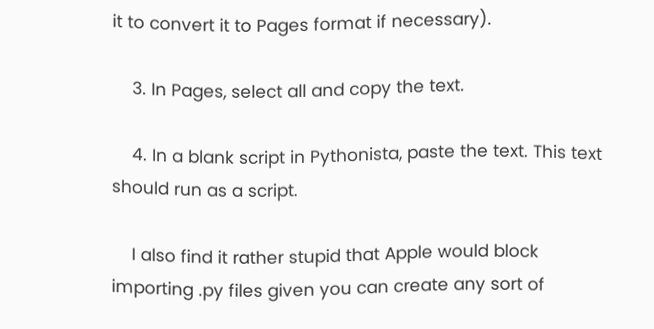it to convert it to Pages format if necessary).

    3. In Pages, select all and copy the text.

    4. In a blank script in Pythonista, paste the text. This text should run as a script.

    I also find it rather stupid that Apple would block importing .py files given you can create any sort of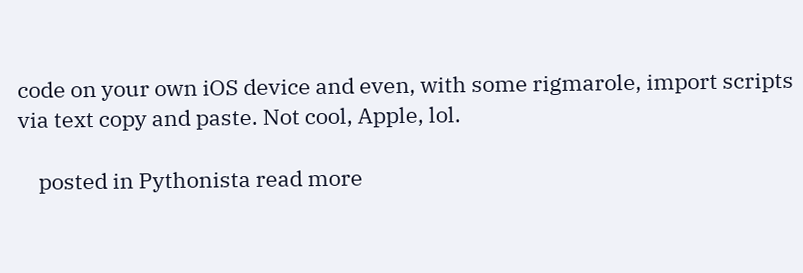code on your own iOS device and even, with some rigmarole, import scripts via text copy and paste. Not cool, Apple, lol.

    posted in Pythonista read more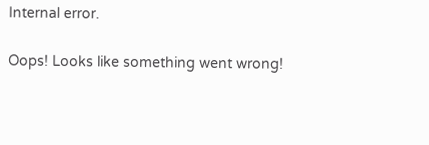Internal error.

Oops! Looks like something went wrong!